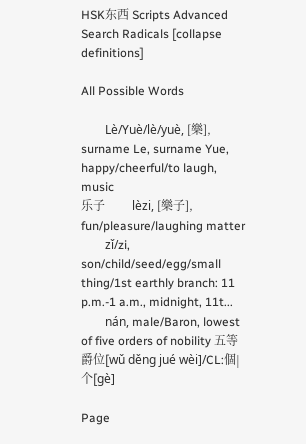HSK东西 Scripts Advanced Search Radicals [collapse definitions]

All Possible Words

        Lè/Yuè/lè/yuè, [樂], surname Le, surname Yue, happy/cheerful/to laugh, music
乐子         lèzi, [樂子], fun/pleasure/laughing matter
        zǐ/zi, son/child/seed/egg/small thing/1st earthly branch: 11 p.m.-1 a.m., midnight, 11t...
        nán, male/Baron, lowest of five orders of nobility 五等爵位[wǔ děng jué wèi]/CL:個|个[gè]

Page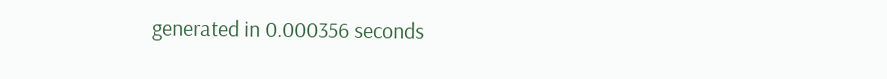generated in 0.000356 seconds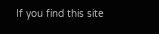If you find this site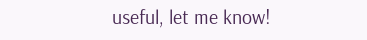useful, let me know!